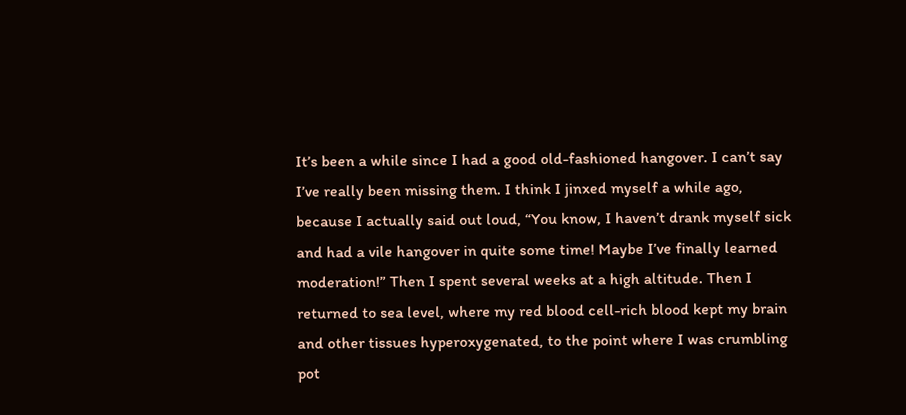It’s been a while since I had a good old-fashioned hangover. I can’t say I’ve really been missing them. I think I jinxed myself a while ago, because I actually said out loud, “You know, I haven’t drank myself sick and had a vile hangover in quite some time! Maybe I’ve finally learned moderation!” Then I spent several weeks at a high altitude. Then I returned to sea level, where my red blood cell-rich blood kept my brain and other tissues hyperoxygenated, to the point where I was crumbling pot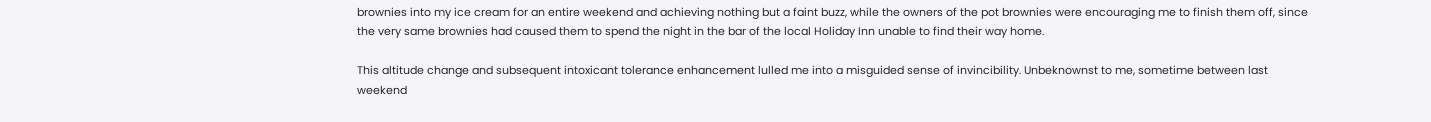brownies into my ice cream for an entire weekend and achieving nothing but a faint buzz, while the owners of the pot brownies were encouraging me to finish them off, since the very same brownies had caused them to spend the night in the bar of the local Holiday Inn unable to find their way home.

This altitude change and subsequent intoxicant tolerance enhancement lulled me into a misguided sense of invincibility. Unbeknownst to me, sometime between last weekend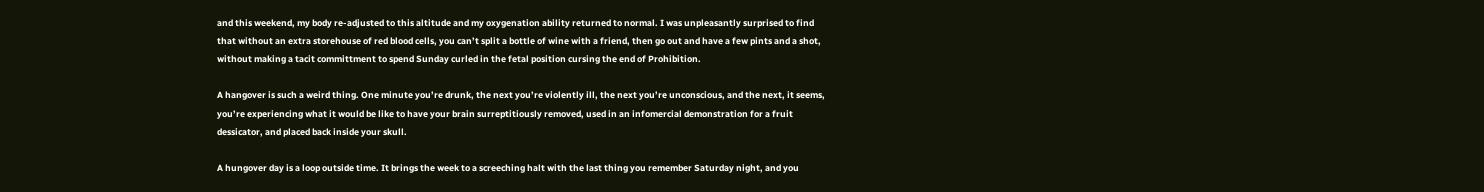and this weekend, my body re-adjusted to this altitude and my oxygenation ability returned to normal. I was unpleasantly surprised to find that without an extra storehouse of red blood cells, you can’t split a bottle of wine with a friend, then go out and have a few pints and a shot, without making a tacit committment to spend Sunday curled in the fetal position cursing the end of Prohibition.

A hangover is such a weird thing. One minute you’re drunk, the next you’re violently ill, the next you’re unconscious, and the next, it seems, you’re experiencing what it would be like to have your brain surreptitiously removed, used in an infomercial demonstration for a fruit dessicator, and placed back inside your skull.

A hungover day is a loop outside time. It brings the week to a screeching halt with the last thing you remember Saturday night, and you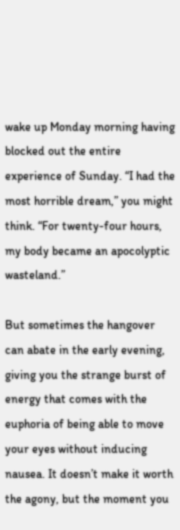wake up Monday morning having blocked out the entire experience of Sunday. “I had the most horrible dream,” you might think. “For twenty-four hours, my body became an apocolyptic wasteland.”

But sometimes the hangover can abate in the early evening, giving you the strange burst of energy that comes with the euphoria of being able to move your eyes without inducing nausea. It doesn’t make it worth the agony, but the moment you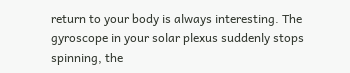return to your body is always interesting. The gyroscope in your solar plexus suddenly stops spinning, the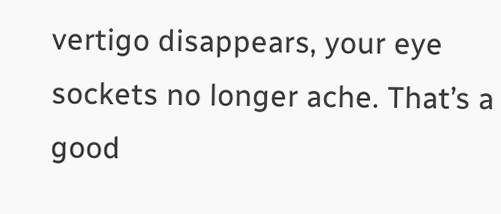vertigo disappears, your eye sockets no longer ache. That’s a good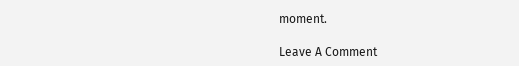moment.

Leave A Comment